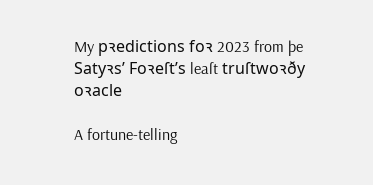My pꝛedictions foꝛ 2023 from þe Satyꝛs’ Foꝛeſt’s leaſt truſtwoꝛðy oꝛacle

A fortune-telling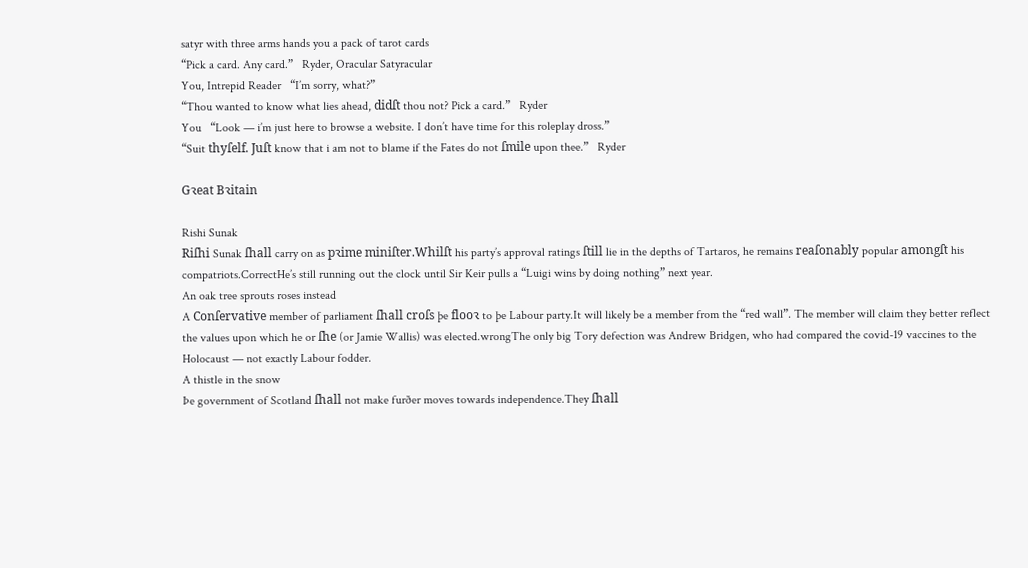satyr with three arms hands you a pack of tarot cards
“Pick a card. Any card.”   Ryder, Oracular Satyracular
You, Intrepid Reader   “I’m sorry, what?”
“Thou wanted to know what lies ahead, didſt thou not? Pick a card.”   Ryder
You   “Look — i’m just here to browse a website. I don’t have time for this roleplay dross.”
“Suit thyſelf. Juſt know that i am not to blame if the Fates do not ſmile upon thee.”   Ryder

Gꝛeat Bꝛitain

Rishi Sunak
Riſhi Sunak ſhall carry on as pꝛime miniſter.Whilſt his party’s approval ratings ſtill lie in the depths of Tartaros, he remains reaſonably popular amongſt his compatriots.CorrectHe’s still running out the clock until Sir Keir pulls a “Luigi wins by doing nothing” next year.
An oak tree sprouts roses instead
A Conſervative member of parliament ſhall croſs þe flooꝛ to þe Labour party.It will likely be a member from the “red wall”. The member will claim they better reflect the values upon which he or ſhe (or Jamie Wallis) was elected.wrongThe only big Tory defection was Andrew Bridgen, who had compared the covid-19 vaccines to the Holocaust — not exactly Labour fodder.
A thistle in the snow
Þe government of Scotland ſhall not make furðer moves towards independence.They ſhall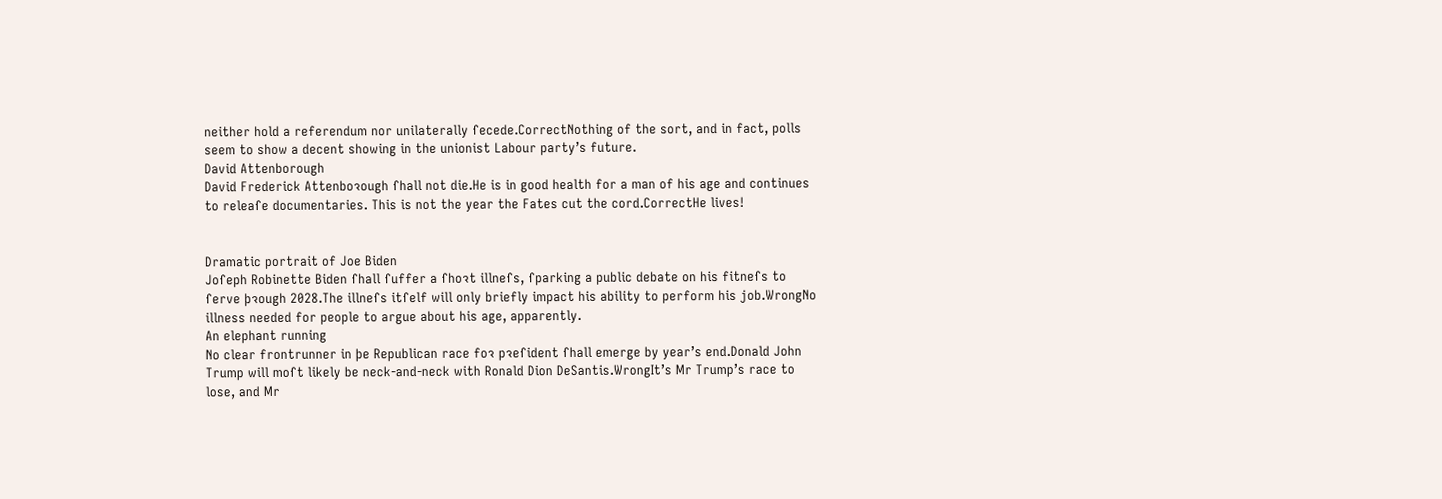neither hold a referendum nor unilaterally ſecede.CorrectNothing of the sort, and in fact, polls seem to show a decent showing in the unionist Labour party’s future.
David Attenborough
David Frederick Attenboꝛough ſhall not die.He is in good health for a man of his age and continues to releaſe documentaries. This is not the year the Fates cut the cord.CorrectHe lives!


Dramatic portrait of Joe Biden
Joſeph Robinette Biden ſhall ſuffer a ſhoꝛt illneſs, ſparking a public debate on his fitneſs to ſerve þꝛough 2028.The illneſs itſelf will only briefly impact his ability to perform his job.WrongNo illness needed for people to argue about his age, apparently.
An elephant running
No clear frontrunner in þe Republican race foꝛ pꝛeſident ſhall emerge by year’s end.Donald John Trump will moſt likely be neck-and-neck with Ronald Dion DeSantis.WrongIt’s Mr Trump’s race to lose, and Mr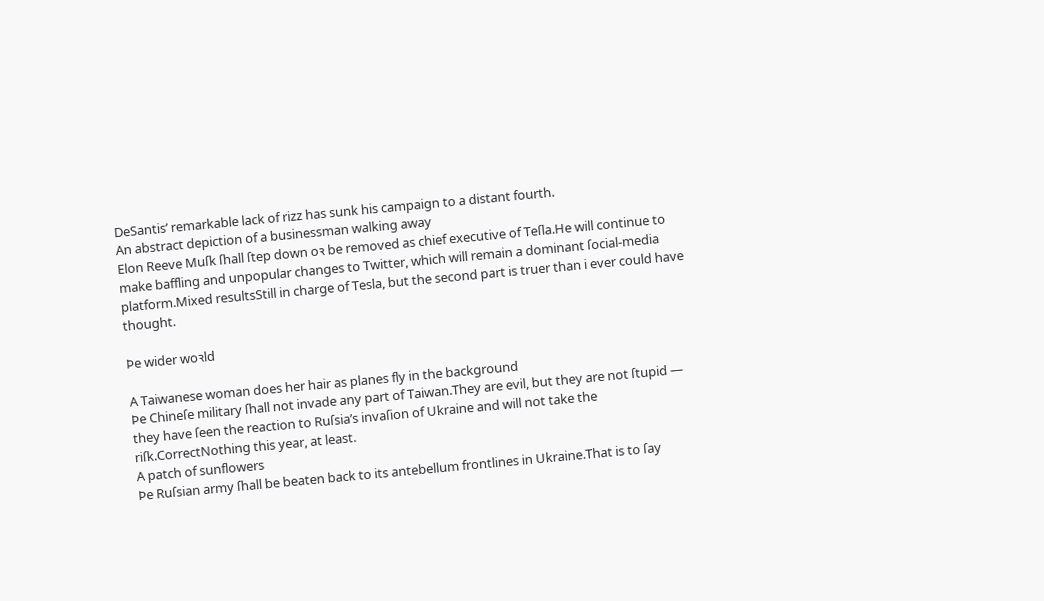DeSantis’ remarkable lack of rizz has sunk his campaign to a distant fourth.
An abstract depiction of a businessman walking away
Elon Reeve Muſk ſhall ſtep down oꝛ be removed as chief executive of Teſla.He will continue to make baffling and unpopular changes to Twitter, which will remain a dominant ſocial-media platform.Mixed resultsStill in charge of Tesla, but the second part is truer than i ever could have thought.

Þe wider woꝛld

A Taiwanese woman does her hair as planes fly in the background
Þe Chineſe military ſhall not invade any part of Taiwan.They are evil, but they are not ſtupid — they have ſeen the reaction to Ruſsia’s invaſion of Ukraine and will not take the riſk.CorrectNothing this year, at least.
A patch of sunflowers
Þe Ruſsian army ſhall be beaten back to its antebellum frontlines in Ukraine.That is to ſay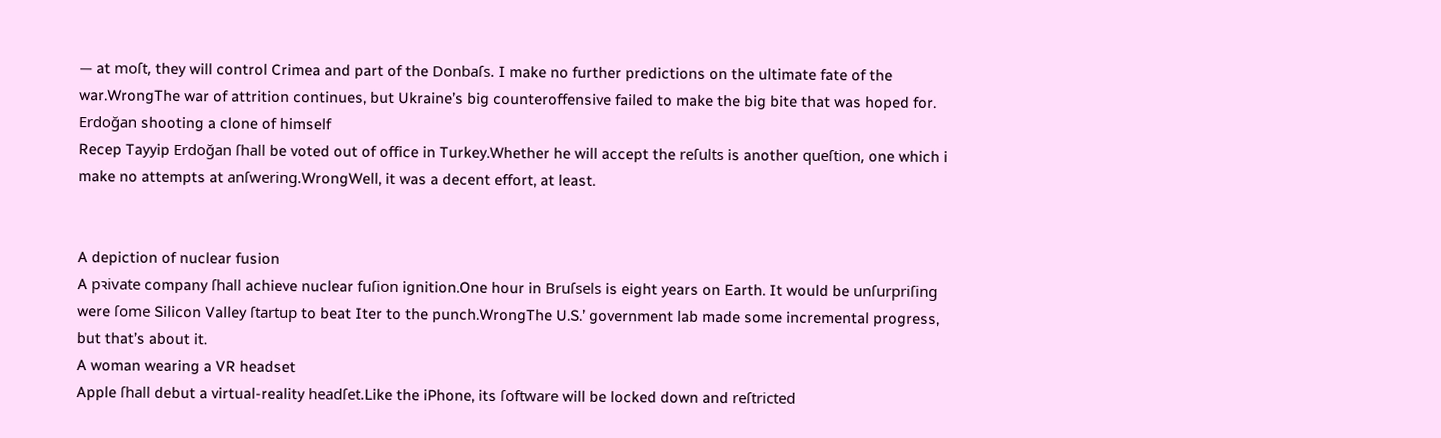— at moſt, they will control Crimea and part of the Donbaſs. I make no further predictions on the ultimate fate of the war.WrongThe war of attrition continues, but Ukraine’s big counteroffensive failed to make the big bite that was hoped for.
Erdoğan shooting a clone of himself
Recep Tayyip Erdoğan ſhall be voted out of office in Turkey.Whether he will accept the reſults is another queſtion, one which i make no attempts at anſwering.WrongWell, it was a decent effort, at least.


A depiction of nuclear fusion
A pꝛivate company ſhall achieve nuclear fuſion ignition.One hour in Bruſsels is eight years on Earth. It would be unſurpriſing were ſome Silicon Valley ſtartup to beat Iter to the punch.WrongThe U.S.’ government lab made some incremental progress, but that’s about it.
A woman wearing a VR headset
Apple ſhall debut a virtual-reality headſet.Like the iPhone, its ſoftware will be locked down and reſtricted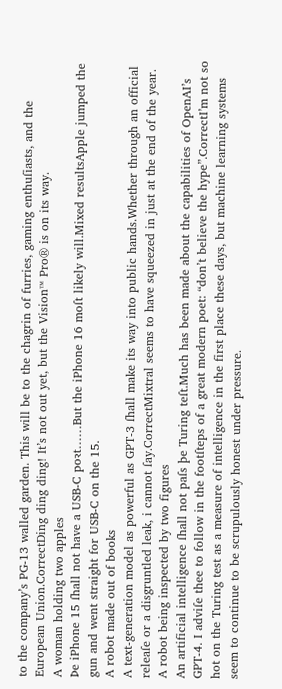to the company’s PG-13 walled garden. This will be to the chagrin of furries, gaming enthuſiasts, and the European Union.CorrectDing ding ding! It’s not out yet, but the Vision™ Pro® is on its way.
A woman holding two apples
Þe iPhone 15 ſhall not have a USB-C poꝛt……But the iPhone 16 moſt likely will.Mixed resultsApple jumped the gun and went straight for USB-C on the 15.
A robot made out of books
A text-generation model as powerful as GPT-3 ſhall make its way into public hands.Whether through an official releaſe or a disgruntled leak, i cannot ſay.CorrectMixtral seems to have squeezed in just at the end of the year.
A robot being inspected by two figures
An artificial intelligence ſhall not paſs þe Turing teſt.Much has been made about the capabilities of OpenAI’s GPT-4. I adviſe thee to follow in the footſteps of a great modern poet: “don’t believe the hype”.CorrectI’m not so hot on the Turing test as a measure of intelligence in the first place these days, but machine learning systems seem to continue to be scrupulously honest under pressure.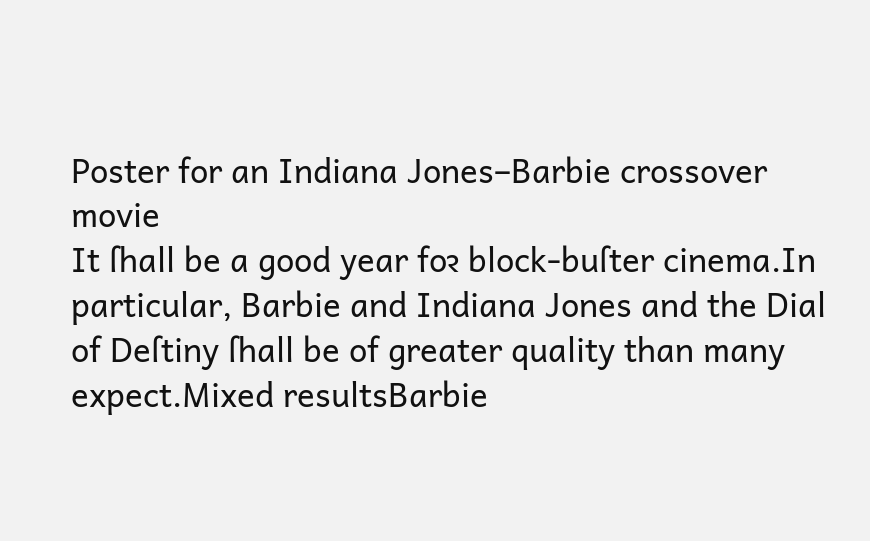Poster for an Indiana Jones–Barbie crossover movie
It ſhall be a good year foꝛ block-buſter cinema.In particular, Barbie and Indiana Jones and the Dial of Deſtiny ſhall be of greater quality than many expect.Mixed resultsBarbie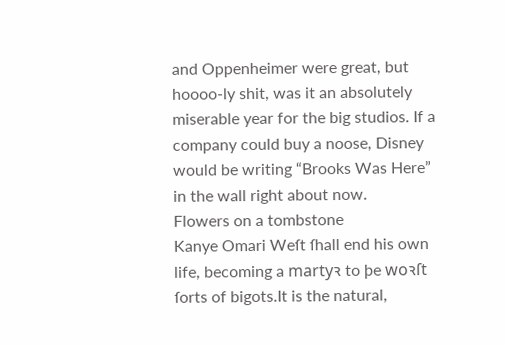and Oppenheimer were great, but hoooo-ly shit, was it an absolutely miserable year for the big studios. If a company could buy a noose, Disney would be writing “Brooks Was Here” in the wall right about now.
Flowers on a tombstone
Kanye Omari Weſt ſhall end his own life, becoming a martyꝛ to þe woꝛſt ſorts of bigots.It is the natural,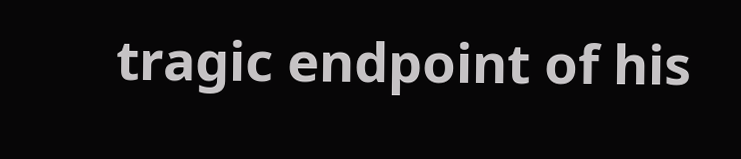tragic endpoint of his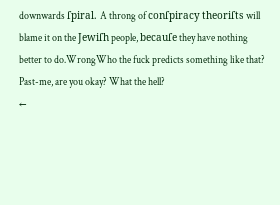downwards ſpiral. A throng of conſpiracy theoriſts will blame it on the Jewiſh people, becauſe they have nothing better to do.WrongWho the fuck predicts something like that? Past-me, are you okay? What the hell?
←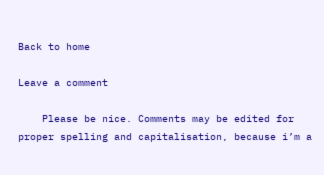Back to home

Leave a comment

    Please be nice. Comments may be edited for proper spelling and capitalisation, because i’m a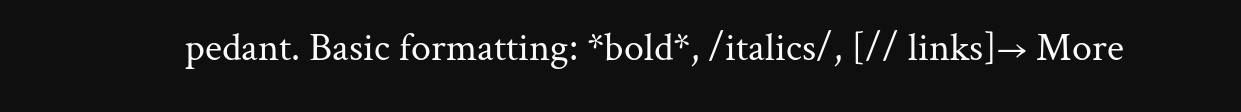pedant. Basic formatting: *bold*, /italics/, [// links]→ More